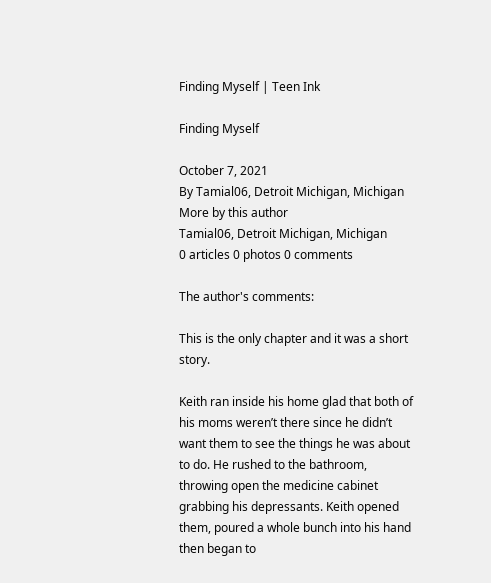Finding Myself | Teen Ink

Finding Myself

October 7, 2021
By Tamial06, Detroit Michigan, Michigan
More by this author
Tamial06, Detroit Michigan, Michigan
0 articles 0 photos 0 comments

The author's comments:

This is the only chapter and it was a short story.

Keith ran inside his home glad that both of his moms weren’t there since he didn’t want them to see the things he was about to do. He rushed to the bathroom, throwing open the medicine cabinet grabbing his depressants. Keith opened them, poured a whole bunch into his hand then began to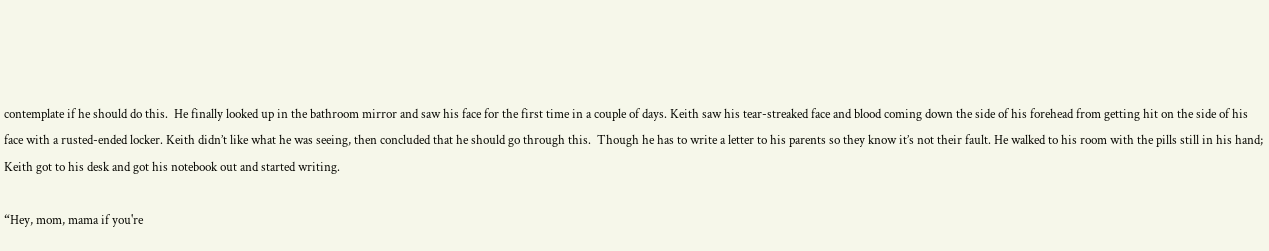contemplate if he should do this.  He finally looked up in the bathroom mirror and saw his face for the first time in a couple of days. Keith saw his tear-streaked face and blood coming down the side of his forehead from getting hit on the side of his face with a rusted-ended locker. Keith didn’t like what he was seeing, then concluded that he should go through this.  Though he has to write a letter to his parents so they know it’s not their fault. He walked to his room with the pills still in his hand; Keith got to his desk and got his notebook out and started writing.

“Hey, mom, mama if you're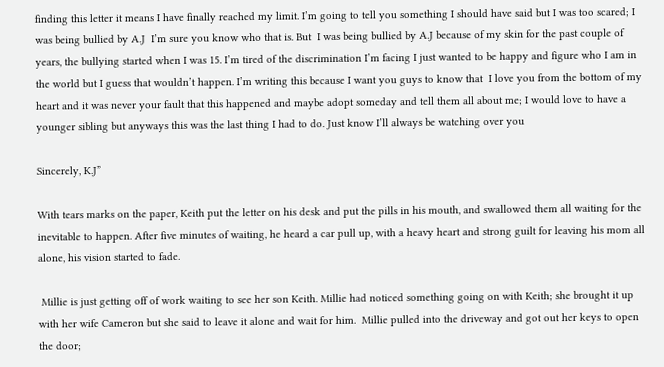finding this letter it means I have finally reached my limit. I’m going to tell you something I should have said but I was too scared; I was being bullied by A.J  I’m sure you know who that is. But  I was being bullied by A.J because of my skin for the past couple of years, the bullying started when I was 15. I’m tired of the discrimination I’m facing I just wanted to be happy and figure who I am in the world but I guess that wouldn’t happen. I’m writing this because I want you guys to know that  I love you from the bottom of my heart and it was never your fault that this happened and maybe adopt someday and tell them all about me; I would love to have a younger sibling but anyways this was the last thing I had to do. Just know I’ll always be watching over you

Sincerely, K.J”

With tears marks on the paper, Keith put the letter on his desk and put the pills in his mouth, and swallowed them all waiting for the inevitable to happen. After five minutes of waiting, he heard a car pull up, with a heavy heart and strong guilt for leaving his mom all alone, his vision started to fade.

 Millie is just getting off of work waiting to see her son Keith. Millie had noticed something going on with Keith; she brought it up with her wife Cameron but she said to leave it alone and wait for him.  Millie pulled into the driveway and got out her keys to open the door;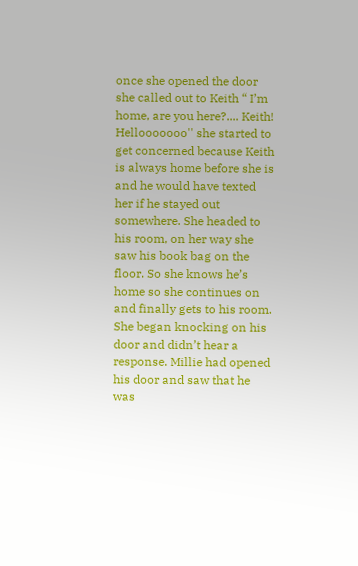once she opened the door she called out to Keith “ I’m home, are you here?.... Keith! Hellooooooo'' she started to get concerned because Keith is always home before she is and he would have texted her if he stayed out somewhere. She headed to his room, on her way she saw his book bag on the floor. So she knows he’s home so she continues on and finally gets to his room. She began knocking on his door and didn’t hear a response. Millie had opened his door and saw that he was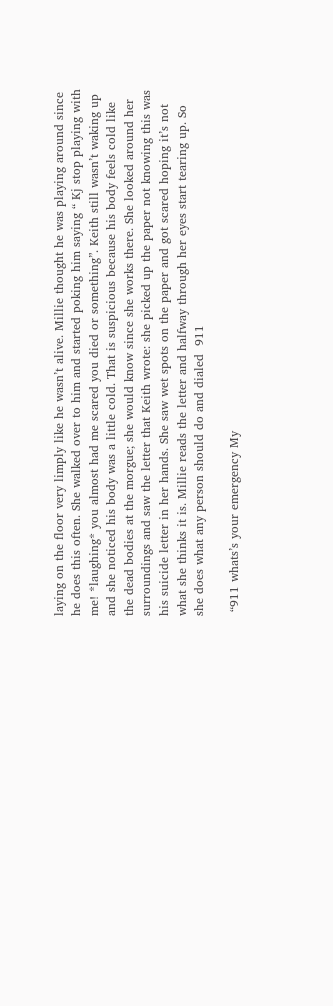laying on the floor very limply like he wasn’t alive. Millie thought he was playing around since he does this often. She walked over to him and started poking him saying “ Kj stop playing with me! *laughing* you almost had me scared you died or something”. Keith still wasn’t waking up and she noticed his body was a little cold. That is suspicious because his body feels cold like the dead bodies at the morgue; she would know since she works there. She looked around her surroundings and saw the letter that Keith wrote: she picked up the paper not knowing this was his suicide letter in her hands. She saw wet spots on the paper and got scared hoping it’s not what she thinks it is. Millie reads the letter and halfway through her eyes start tearing up. So she does what any person should do and dialed  911

 “911 whats’s your emergency My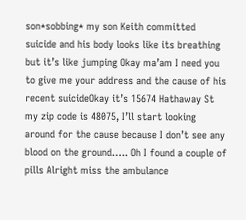son*sobbing* my son Keith committed suicide and his body looks like its breathing but it’s like jumping Okay ma’am I need you to give me your address and the cause of his recent suicideOkay it’s 15674 Hathaway St my zip code is 48075, I’ll start looking around for the cause because I don’t see any blood on the ground….. Oh I found a couple of pills Alright miss the ambulance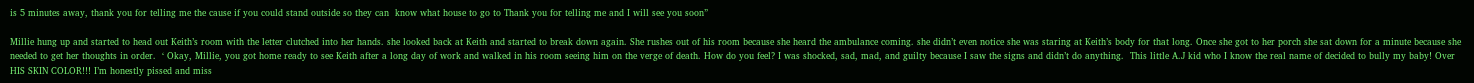is 5 minutes away, thank you for telling me the cause if you could stand outside so they can  know what house to go to Thank you for telling me and I will see you soon”

Millie hung up and started to head out Keith’s room with the letter clutched into her hands. she looked back at Keith and started to break down again. She rushes out of his room because she heard the ambulance coming. she didn’t even notice she was staring at Keith’s body for that long. Once she got to her porch she sat down for a minute because she needed to get her thoughts in order.  ‘ Okay, Millie, you got home ready to see Keith after a long day of work and walked in his room seeing him on the verge of death. How do you feel? I was shocked, sad, mad, and guilty because I saw the signs and didn’t do anything.  This little A.J kid who I know the real name of decided to bully my baby! Over HIS SKIN COLOR!!! I’m honestly pissed and miss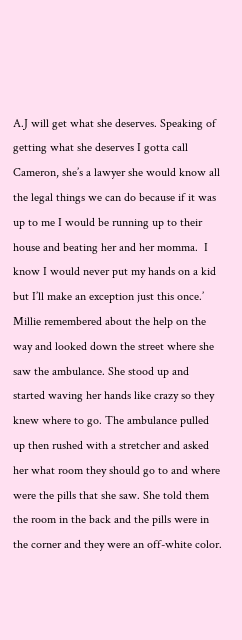A.J will get what she deserves. Speaking of getting what she deserves I gotta call Cameron, she’s a lawyer she would know all the legal things we can do because if it was up to me I would be running up to their house and beating her and her momma.  I know I would never put my hands on a kid but I’ll make an exception just this once.’ Millie remembered about the help on the way and looked down the street where she saw the ambulance. She stood up and started waving her hands like crazy so they knew where to go. The ambulance pulled up then rushed with a stretcher and asked her what room they should go to and where were the pills that she saw. She told them the room in the back and the pills were in the corner and they were an off-white color.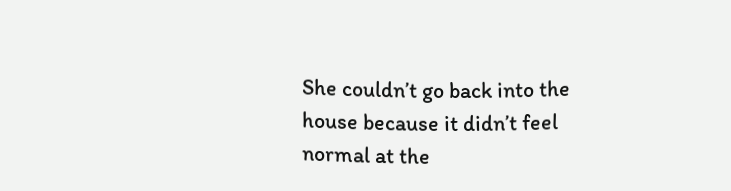She couldn’t go back into the house because it didn’t feel normal at the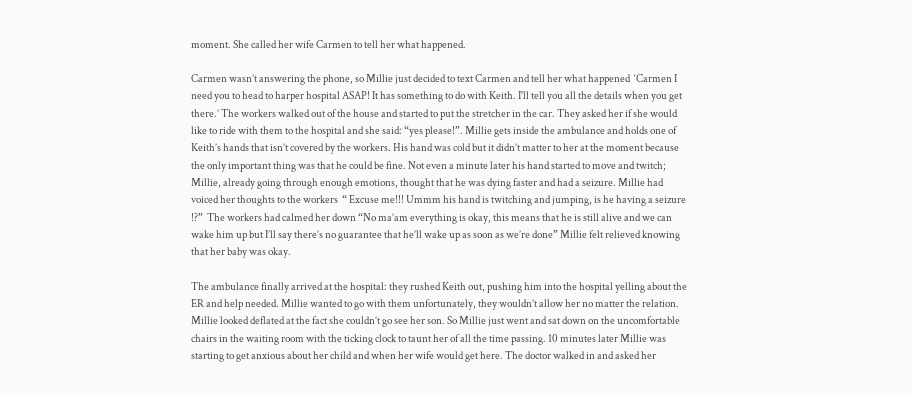moment. She called her wife Carmen to tell her what happened.

Carmen wasn’t answering the phone, so Millie just decided to text Carmen and tell her what happened  ‘Carmen I need you to head to harper hospital ASAP! It has something to do with Keith. I'll tell you all the details when you get there.’ The workers walked out of the house and started to put the stretcher in the car. They asked her if she would like to ride with them to the hospital and she said: “yes please!”. Millie gets inside the ambulance and holds one of Keith’s hands that isn’t covered by the workers. His hand was cold but it didn’t matter to her at the moment because the only important thing was that he could be fine. Not even a minute later his hand started to move and twitch; Millie, already going through enough emotions, thought that he was dying faster and had a seizure. Millie had voiced her thoughts to the workers  “ Excuse me!!! Ummm his hand is twitching and jumping, is he having a seizure !?”  The workers had calmed her down “No ma’am everything is okay, this means that he is still alive and we can wake him up but I’ll say there’s no guarantee that he’ll wake up as soon as we’re done” Millie felt relieved knowing that her baby was okay.

The ambulance finally arrived at the hospital: they rushed Keith out, pushing him into the hospital yelling about the ER and help needed. Millie wanted to go with them unfortunately, they wouldn’t allow her no matter the relation. Millie looked deflated at the fact she couldn’t go see her son. So Millie just went and sat down on the uncomfortable chairs in the waiting room with the ticking clock to taunt her of all the time passing. 10 minutes later Millie was starting to get anxious about her child and when her wife would get here. The doctor walked in and asked her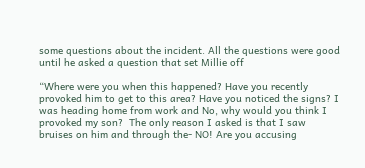some questions about the incident. All the questions were good until he asked a question that set Millie off

“Where were you when this happened? Have you recently provoked him to get to this area? Have you noticed the signs? I was heading home from work and No, why would you think I provoked my son?  The only reason I asked is that I saw bruises on him and through the- NO! Are you accusing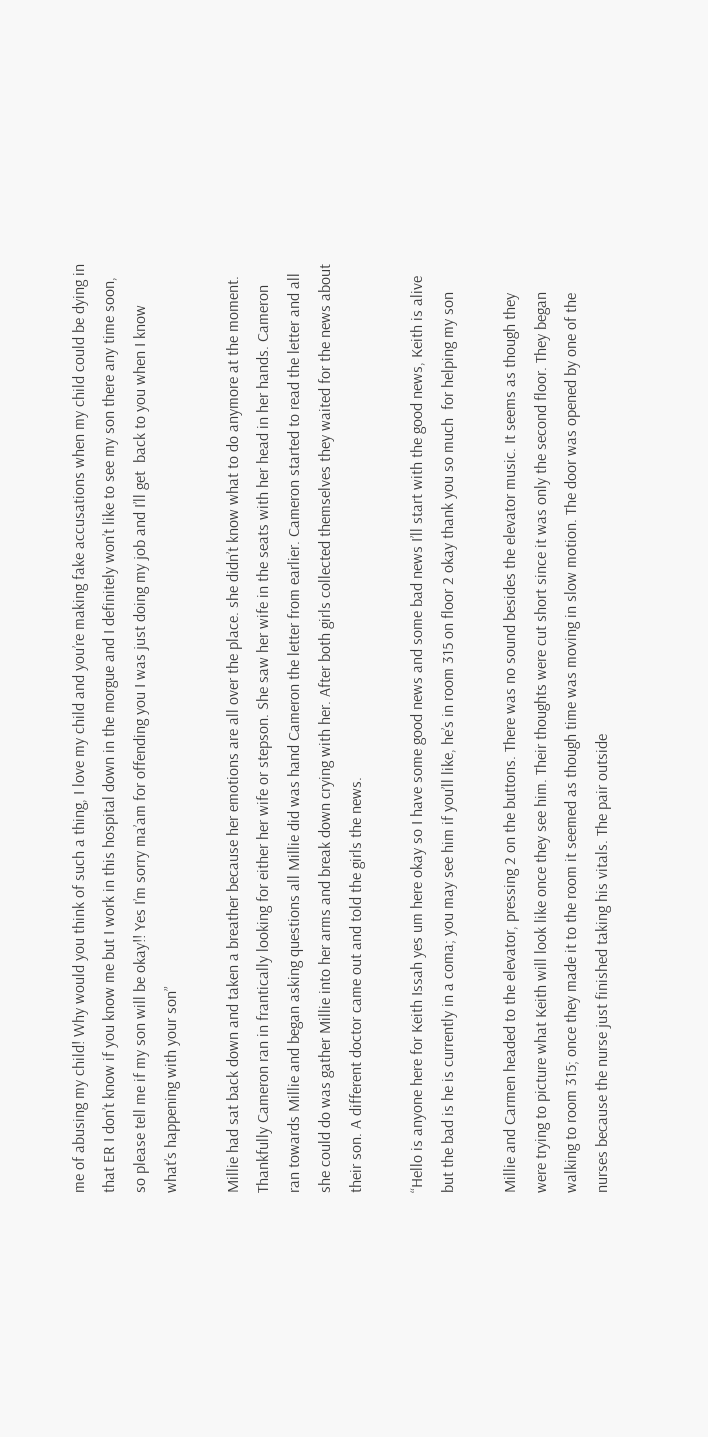me of abusing my child! Why would you think of such a thing, I love my child and you’re making fake accusations when my child could be dying in that ER I don’t know if you know me but I work in this hospital down in the morgue and I definitely won’t like to see my son there any time soon, so please tell me if my son will be okay!! Yes I’m sorry ma’am for offending you I was just doing my job and I’ll get  back to you when I know what’s happening with your son”

Millie had sat back down and taken a breather because her emotions are all over the place. she didn’t know what to do anymore at the moment. Thankfully Cameron ran in frantically looking for either her wife or stepson. She saw her wife in the seats with her head in her hands. Cameron ran towards Millie and began asking questions all Millie did was hand Cameron the letter from earlier. Cameron started to read the letter and all she could do was gather Millie into her arms and break down crying with her. After both girls collected themselves they waited for the news about their son. A different doctor came out and told the girls the news.

“Hello is anyone here for Keith Issah yes um here okay so I have some good news and some bad news I’ll start with the good news, Keith is alive but the bad is he is currently in a coma; you may see him if you’ll like, he’s in room 315 on floor 2 okay thank you so much  for helping my son

Millie and Carmen headed to the elevator, pressing 2 on the buttons. There was no sound besides the elevator music. It seems as though they were trying to picture what Keith will look like once they see him. Their thoughts were cut short since it was only the second floor. They began walking to room 315; once they made it to the room it seemed as though time was moving in slow motion. The door was opened by one of the nurses because the nurse just finished taking his vitals. The pair outside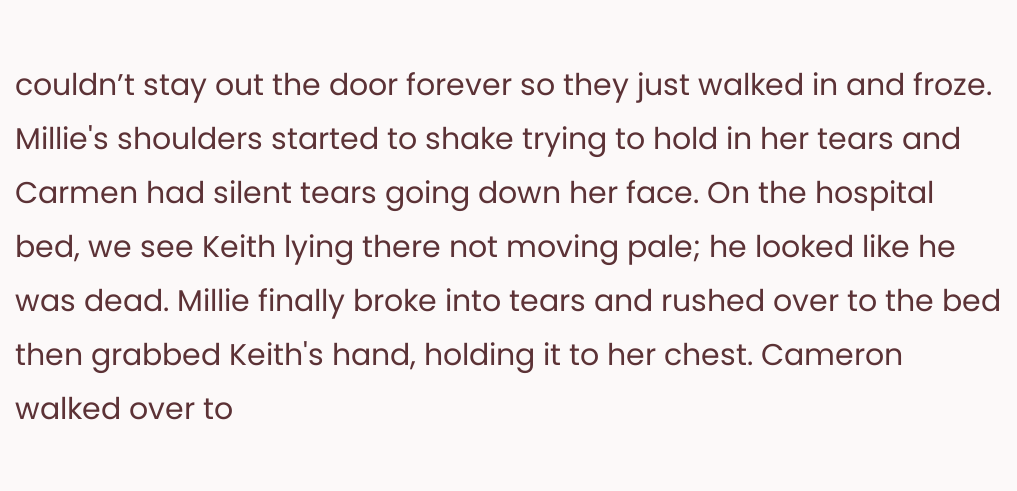couldn’t stay out the door forever so they just walked in and froze. Millie's shoulders started to shake trying to hold in her tears and Carmen had silent tears going down her face. On the hospital bed, we see Keith lying there not moving pale; he looked like he was dead. Millie finally broke into tears and rushed over to the bed then grabbed Keith's hand, holding it to her chest. Cameron walked over to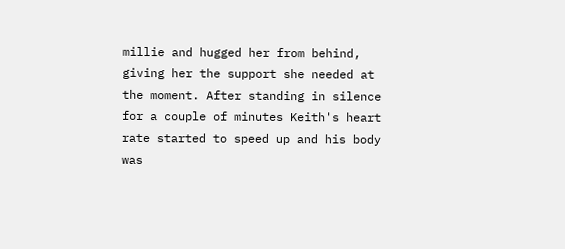millie and hugged her from behind, giving her the support she needed at the moment. After standing in silence for a couple of minutes Keith's heart rate started to speed up and his body was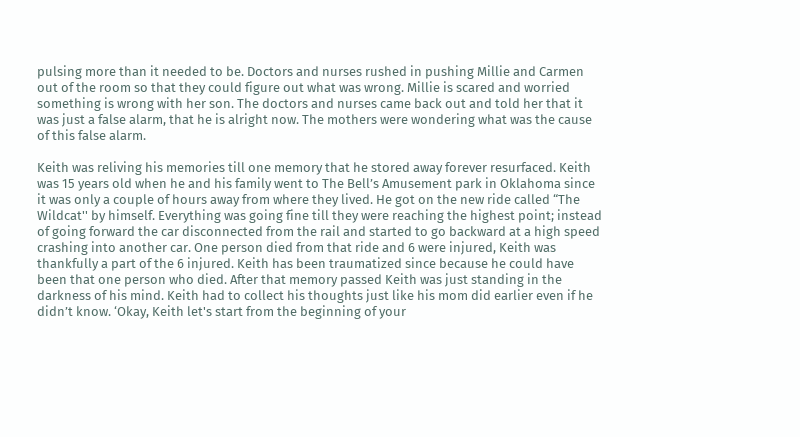pulsing more than it needed to be. Doctors and nurses rushed in pushing Millie and Carmen out of the room so that they could figure out what was wrong. Millie is scared and worried something is wrong with her son. The doctors and nurses came back out and told her that it was just a false alarm, that he is alright now. The mothers were wondering what was the cause of this false alarm.

Keith was reliving his memories till one memory that he stored away forever resurfaced. Keith was 15 years old when he and his family went to The Bell’s Amusement park in Oklahoma since it was only a couple of hours away from where they lived. He got on the new ride called “The  Wildcat'' by himself. Everything was going fine till they were reaching the highest point; instead of going forward the car disconnected from the rail and started to go backward at a high speed crashing into another car. One person died from that ride and 6 were injured, Keith was thankfully a part of the 6 injured. Keith has been traumatized since because he could have been that one person who died. After that memory passed Keith was just standing in the darkness of his mind. Keith had to collect his thoughts just like his mom did earlier even if he didn’t know. ‘Okay, Keith let's start from the beginning of your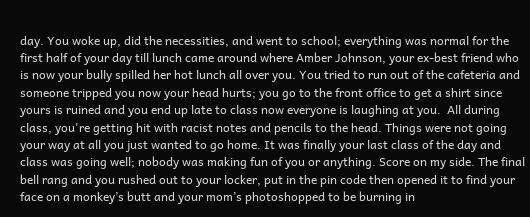day. You woke up, did the necessities, and went to school; everything was normal for the first half of your day till lunch came around where Amber Johnson, your ex-best friend who is now your bully spilled her hot lunch all over you. You tried to run out of the cafeteria and someone tripped you now your head hurts; you go to the front office to get a shirt since yours is ruined and you end up late to class now everyone is laughing at you.  All during class, you're getting hit with racist notes and pencils to the head. Things were not going your way at all you just wanted to go home. It was finally your last class of the day and class was going well; nobody was making fun of you or anything. Score on my side. The final bell rang and you rushed out to your locker, put in the pin code then opened it to find your face on a monkey’s butt and your mom’s photoshopped to be burning in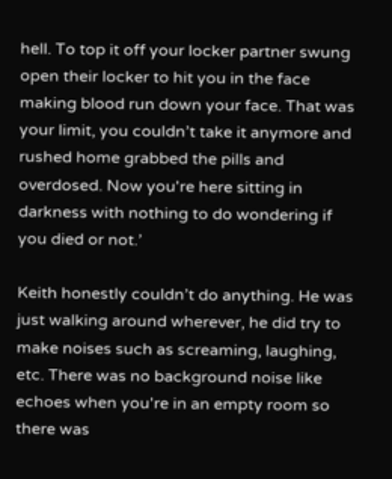hell. To top it off your locker partner swung open their locker to hit you in the face making blood run down your face. That was your limit, you couldn’t take it anymore and rushed home grabbed the pills and overdosed. Now you're here sitting in darkness with nothing to do wondering if you died or not.’

Keith honestly couldn’t do anything. He was just walking around wherever, he did try to make noises such as screaming, laughing, etc. There was no background noise like echoes when you're in an empty room so there was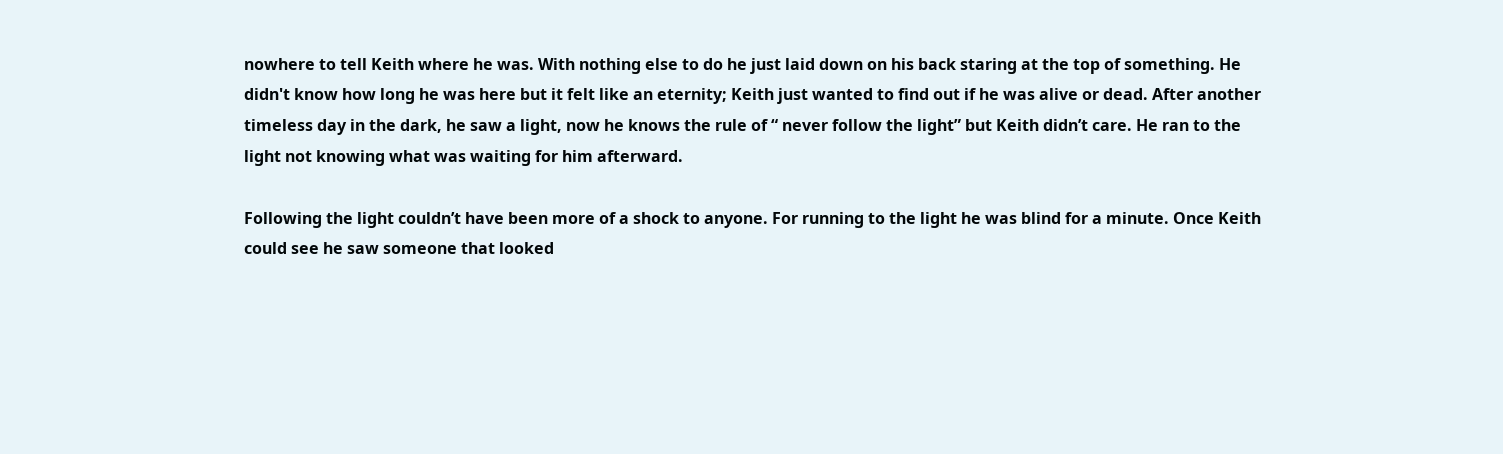nowhere to tell Keith where he was. With nothing else to do he just laid down on his back staring at the top of something. He didn't know how long he was here but it felt like an eternity; Keith just wanted to find out if he was alive or dead. After another timeless day in the dark, he saw a light, now he knows the rule of “ never follow the light” but Keith didn’t care. He ran to the light not knowing what was waiting for him afterward.

Following the light couldn’t have been more of a shock to anyone. For running to the light he was blind for a minute. Once Keith could see he saw someone that looked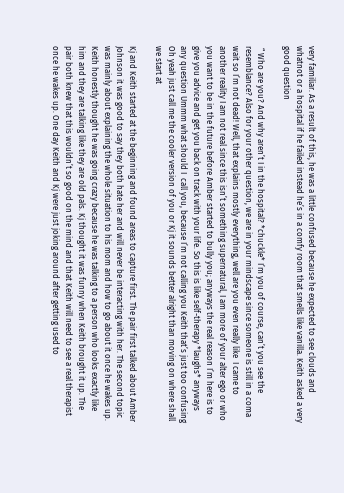very familiar. As a result of this, he was a little confused because he expected to see clouds and whatnot or a hospital if he failed instead he’s in a comfy room that smells like vanilla. Keith asked a very good question

 “ Who are you? And why aren’t I in the hospital? *chuckle* I’m you of course, can’t you see the resemblance? Also for your other question, we are in your mindscape since someone is still in a coma wait so I’m not dead! Well, that explains mostly everything, well are you even really like  I came to another reality I am not real since this isn’t something supernatural, I am more of your alter ego or who you want to be in the future before Amber started to bully you; anyways the real reason I’m here is to give you advice and get you back on track with your life. So this is like self-therapy *laughs* anyways any question Ummm what should I  call you, because I’m not calling you Keith that’s just too confusing  Oh yeah just call me the cooler version of you or Kj it sounds better alright than moving on where shall we start at

Kj and Keith started at the beginning and found areas to capture first. The pair first talked about Amber Johnson it was good to say they both hate her and will never be interacting with her. The second topic was mainly about explaining the whole situation to his mom and how to go about it once he wakes up. Keith honestly thought he was going crazy because he was talking to a person who looks exactly like him and they are talking like they are old pals. Kj thought it was funny when Keith brought it up. The pair both knew that this wouldn’t so good on the mind and that Keith will need to see a real therapist once he wakes up. One day Keith and Kj were just joking around after getting used to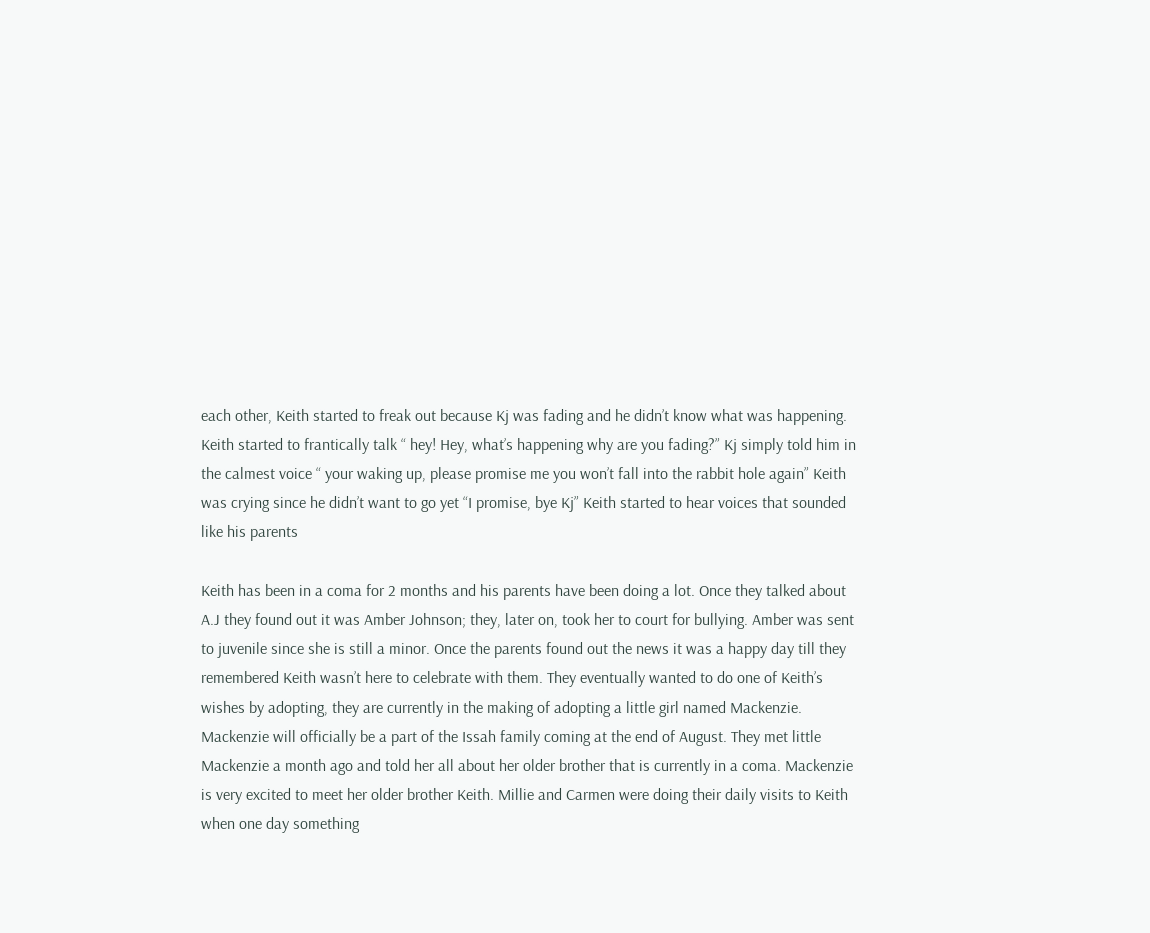each other, Keith started to freak out because Kj was fading and he didn’t know what was happening. Keith started to frantically talk “ hey! Hey, what’s happening why are you fading?” Kj simply told him in the calmest voice “ your waking up, please promise me you won’t fall into the rabbit hole again” Keith was crying since he didn’t want to go yet “I promise, bye Kj” Keith started to hear voices that sounded like his parents

Keith has been in a coma for 2 months and his parents have been doing a lot. Once they talked about A.J they found out it was Amber Johnson; they, later on, took her to court for bullying. Amber was sent to juvenile since she is still a minor. Once the parents found out the news it was a happy day till they remembered Keith wasn’t here to celebrate with them. They eventually wanted to do one of Keith’s wishes by adopting, they are currently in the making of adopting a little girl named Mackenzie. Mackenzie will officially be a part of the Issah family coming at the end of August. They met little Mackenzie a month ago and told her all about her older brother that is currently in a coma. Mackenzie is very excited to meet her older brother Keith. Millie and Carmen were doing their daily visits to Keith when one day something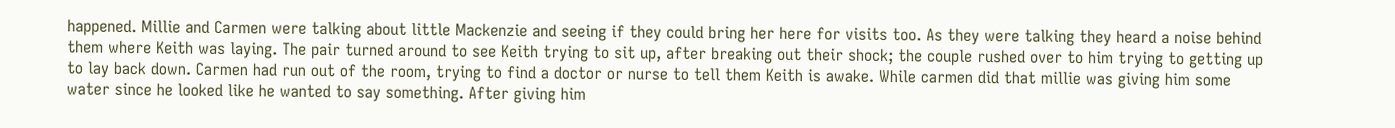happened. Millie and Carmen were talking about little Mackenzie and seeing if they could bring her here for visits too. As they were talking they heard a noise behind them where Keith was laying. The pair turned around to see Keith trying to sit up, after breaking out their shock; the couple rushed over to him trying to getting up to lay back down. Carmen had run out of the room, trying to find a doctor or nurse to tell them Keith is awake. While carmen did that millie was giving him some water since he looked like he wanted to say something. After giving him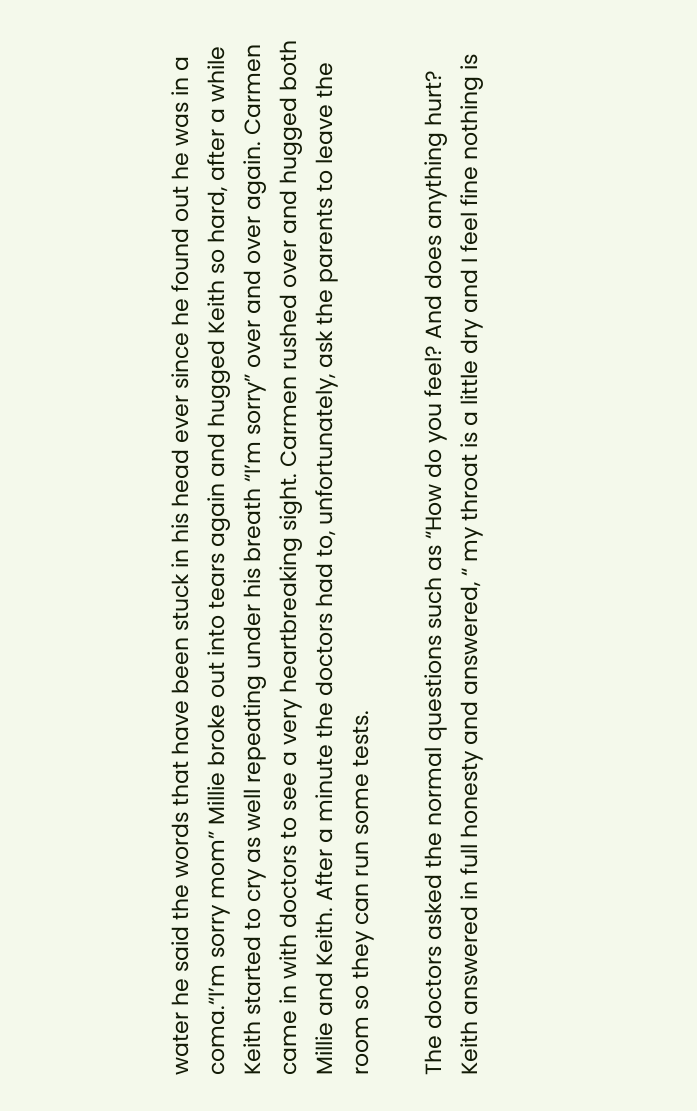water he said the words that have been stuck in his head ever since he found out he was in a coma.“I’m sorry mom” Millie broke out into tears again and hugged Keith so hard, after a while Keith started to cry as well repeating under his breath “I’m sorry” over and over again. Carmen came in with doctors to see a very heartbreaking sight. Carmen rushed over and hugged both Millie and Keith. After a minute the doctors had to, unfortunately, ask the parents to leave the room so they can run some tests.

The doctors asked the normal questions such as “How do you feel? And does anything hurt? Keith answered in full honesty and answered, “ my throat is a little dry and I feel fine nothing is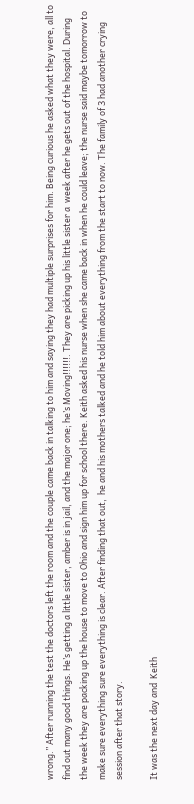wrong.” After running the test the doctors left the room and the couple came back in talking to him and saying they had multiple surprises for him. Being curious he asked what they were, all to find out many good things. He’s getting a little sister, amber is in jail, and the major one; he’s Moving!!!!!!. They are picking up his little sister a  week after he gets out of the hospital. During the week they are packing up the house to move to Ohio and sign him up for school there. Keith asked his nurse when she came back in when he could leave; the nurse said maybe tomorrow to make sure everything sure everything is clear. After finding that out,  he and his mothers talked and he told him about everything from the start to now. The family of 3 had another crying session after that story.

It was the next day and  Keith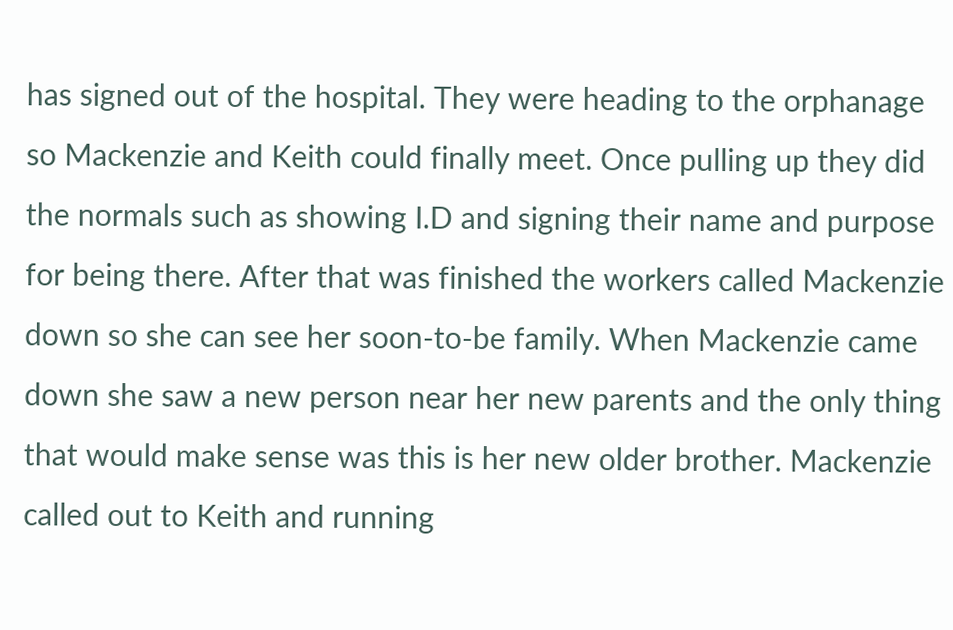has signed out of the hospital. They were heading to the orphanage so Mackenzie and Keith could finally meet. Once pulling up they did the normals such as showing I.D and signing their name and purpose for being there. After that was finished the workers called Mackenzie down so she can see her soon-to-be family. When Mackenzie came down she saw a new person near her new parents and the only thing that would make sense was this is her new older brother. Mackenzie called out to Keith and running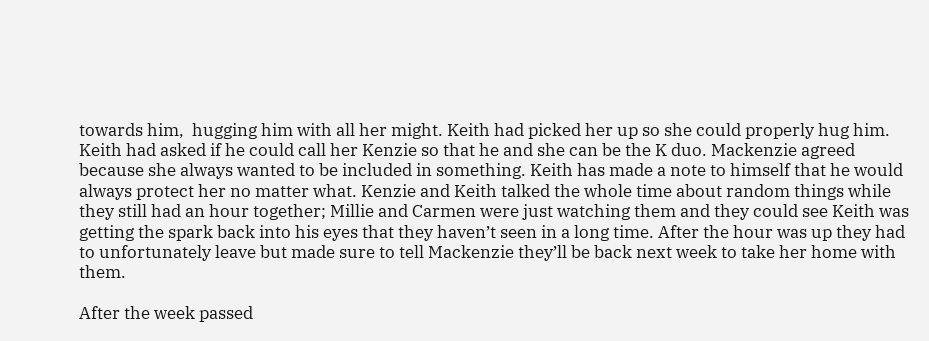towards him,  hugging him with all her might. Keith had picked her up so she could properly hug him. Keith had asked if he could call her Kenzie so that he and she can be the K duo. Mackenzie agreed because she always wanted to be included in something. Keith has made a note to himself that he would always protect her no matter what. Kenzie and Keith talked the whole time about random things while they still had an hour together; Millie and Carmen were just watching them and they could see Keith was getting the spark back into his eyes that they haven’t seen in a long time. After the hour was up they had to unfortunately leave but made sure to tell Mackenzie they’ll be back next week to take her home with them.

After the week passed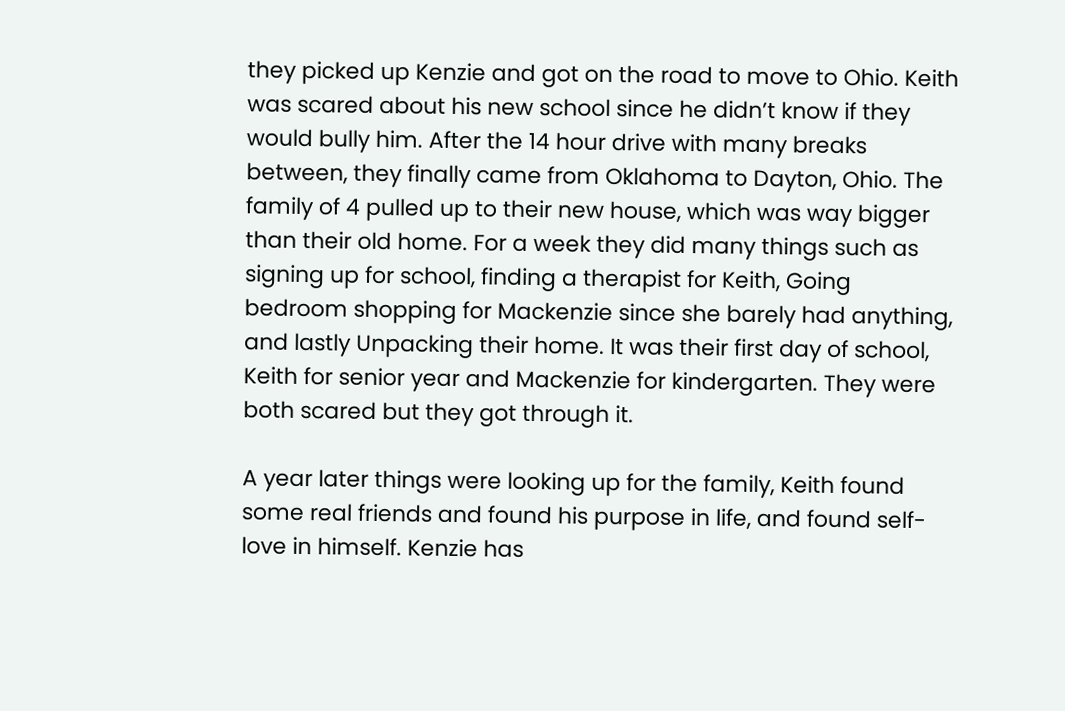they picked up Kenzie and got on the road to move to Ohio. Keith was scared about his new school since he didn’t know if they would bully him. After the 14 hour drive with many breaks between, they finally came from Oklahoma to Dayton, Ohio. The family of 4 pulled up to their new house, which was way bigger than their old home. For a week they did many things such as signing up for school, finding a therapist for Keith, Going bedroom shopping for Mackenzie since she barely had anything, and lastly Unpacking their home. It was their first day of school, Keith for senior year and Mackenzie for kindergarten. They were both scared but they got through it.

A year later things were looking up for the family, Keith found some real friends and found his purpose in life, and found self-love in himself. Kenzie has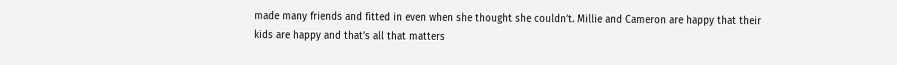made many friends and fitted in even when she thought she couldn’t. Millie and Cameron are happy that their kids are happy and that’s all that matters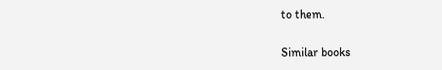to them.

Similar books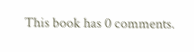This book has 0 comments.